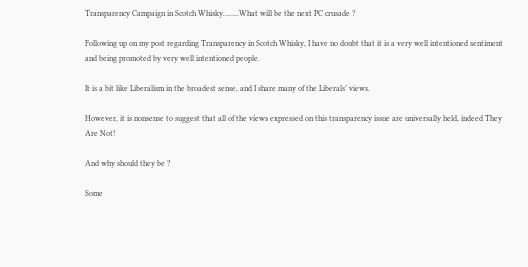Transparency Campaign in Scotch Whisky……..What will be the next PC crusade ?

Following up on my post regarding Transparency in Scotch Whisky, I have no doubt that it is a very well intentioned sentiment and being promoted by very well intentioned people.

It is a bit like Liberalism in the broadest sense, and I share many of the Liberals’ views.

However, it is nonsense to suggest that all of the views expressed on this transparency issue are universally held, indeed They Are Not!

And why should they be ?

Some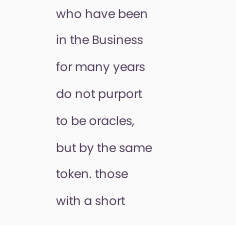who have been in the Business for many years do not purport to be oracles, but by the same token. those with a short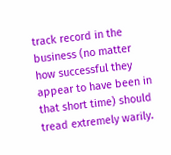track record in the business (no matter how successful they appear to have been in that short time) should tread extremely warily.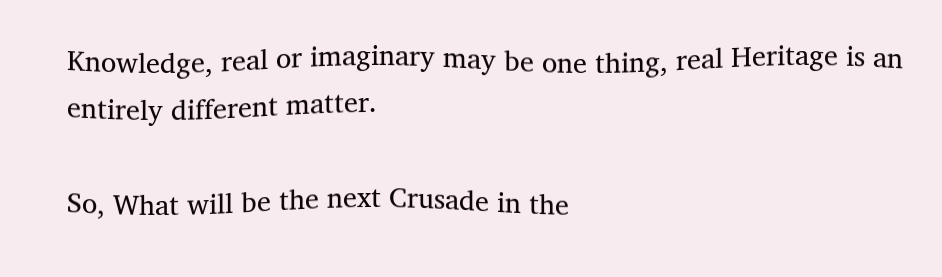Knowledge, real or imaginary may be one thing, real Heritage is an entirely different matter.

So, What will be the next Crusade in the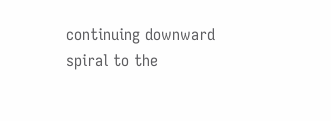continuing downward spiral to the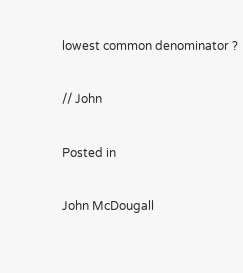lowest common denominator ?

// John

Posted in

John McDougall